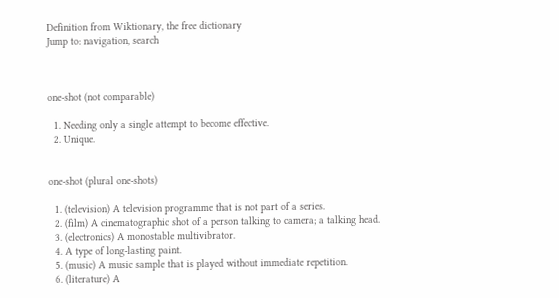Definition from Wiktionary, the free dictionary
Jump to: navigation, search



one-shot (not comparable)

  1. Needing only a single attempt to become effective.
  2. Unique.


one-shot (plural one-shots)

  1. (television) A television programme that is not part of a series.
  2. (film) A cinematographic shot of a person talking to camera; a talking head.
  3. (electronics) A monostable multivibrator.
  4. A type of long-lasting paint.
  5. (music) A music sample that is played without immediate repetition.
  6. (literature) A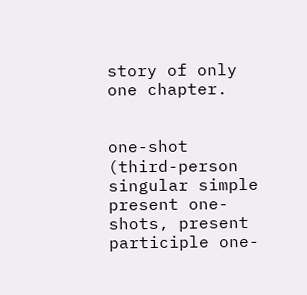story of only one chapter.


one-shot (third-person singular simple present one-shots, present participle one-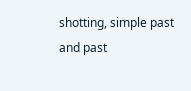shotting, simple past and past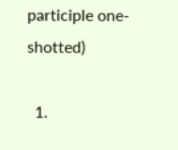participle one-shotted)

  1.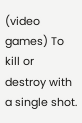(video games) To kill or destroy with a single shot.